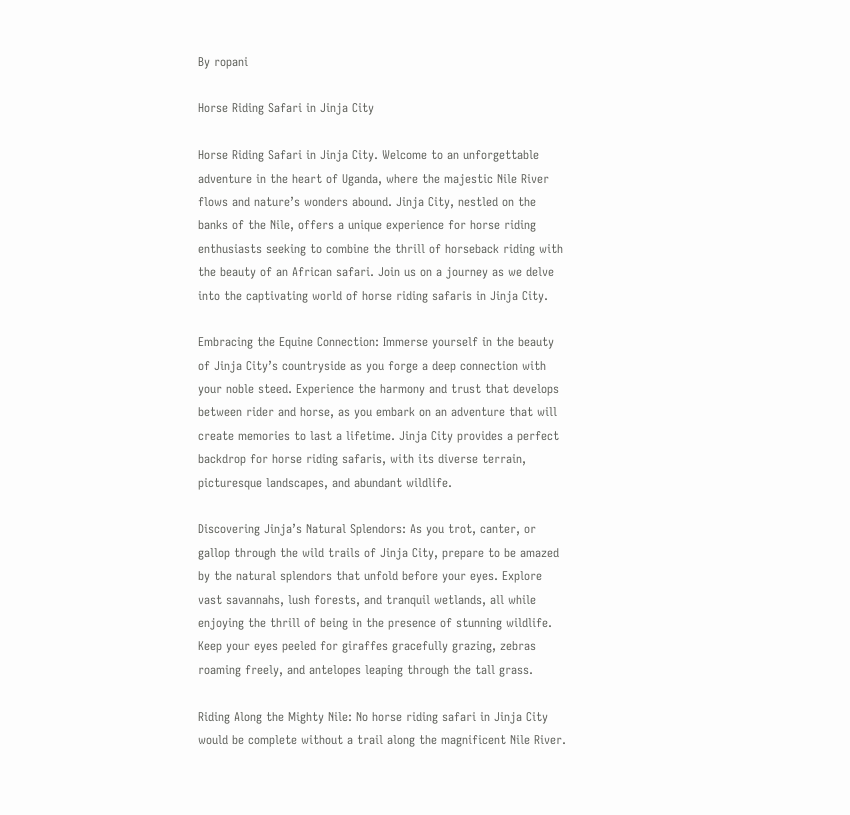By ropani

Horse Riding Safari in Jinja City

Horse Riding Safari in Jinja City. Welcome to an unforgettable adventure in the heart of Uganda, where the majestic Nile River flows and nature’s wonders abound. Jinja City, nestled on the banks of the Nile, offers a unique experience for horse riding enthusiasts seeking to combine the thrill of horseback riding with the beauty of an African safari. Join us on a journey as we delve into the captivating world of horse riding safaris in Jinja City.

Embracing the Equine Connection: Immerse yourself in the beauty of Jinja City’s countryside as you forge a deep connection with your noble steed. Experience the harmony and trust that develops between rider and horse, as you embark on an adventure that will create memories to last a lifetime. Jinja City provides a perfect backdrop for horse riding safaris, with its diverse terrain, picturesque landscapes, and abundant wildlife.

Discovering Jinja’s Natural Splendors: As you trot, canter, or gallop through the wild trails of Jinja City, prepare to be amazed by the natural splendors that unfold before your eyes. Explore vast savannahs, lush forests, and tranquil wetlands, all while enjoying the thrill of being in the presence of stunning wildlife. Keep your eyes peeled for giraffes gracefully grazing, zebras roaming freely, and antelopes leaping through the tall grass.

Riding Along the Mighty Nile: No horse riding safari in Jinja City would be complete without a trail along the magnificent Nile River.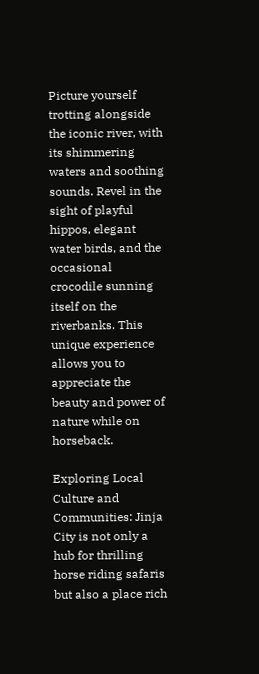Picture yourself trotting alongside the iconic river, with its shimmering waters and soothing sounds. Revel in the sight of playful hippos, elegant water birds, and the occasional crocodile sunning itself on the riverbanks. This unique experience allows you to appreciate the beauty and power of nature while on horseback.

Exploring Local Culture and Communities: Jinja City is not only a hub for thrilling horse riding safaris but also a place rich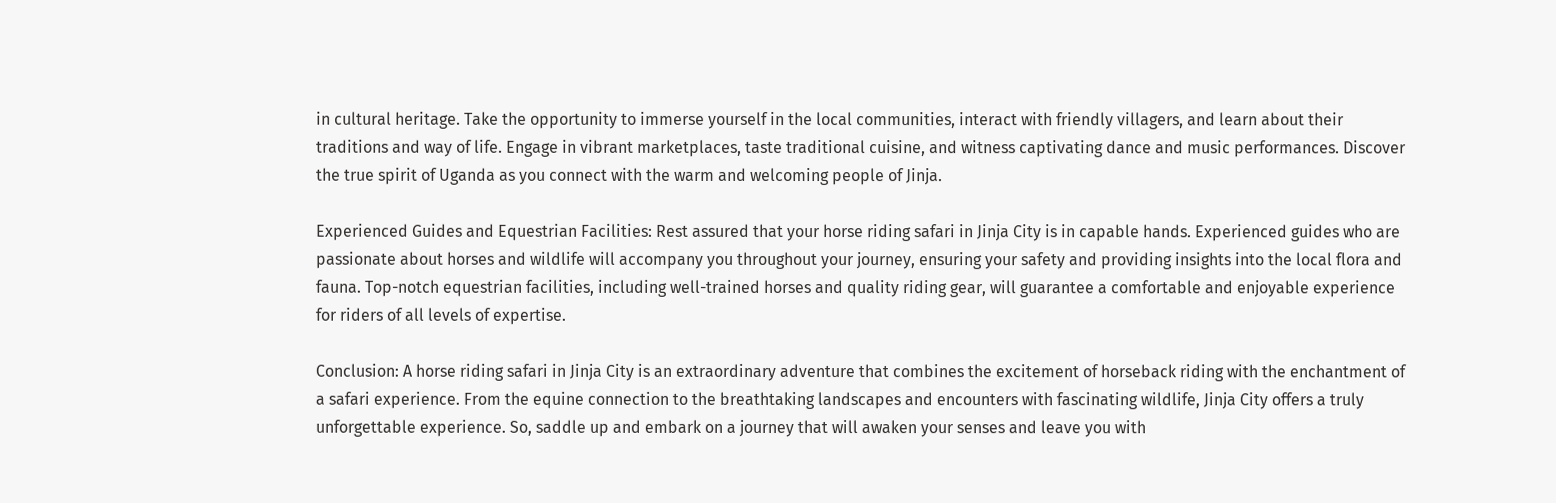in cultural heritage. Take the opportunity to immerse yourself in the local communities, interact with friendly villagers, and learn about their traditions and way of life. Engage in vibrant marketplaces, taste traditional cuisine, and witness captivating dance and music performances. Discover the true spirit of Uganda as you connect with the warm and welcoming people of Jinja.

Experienced Guides and Equestrian Facilities: Rest assured that your horse riding safari in Jinja City is in capable hands. Experienced guides who are passionate about horses and wildlife will accompany you throughout your journey, ensuring your safety and providing insights into the local flora and fauna. Top-notch equestrian facilities, including well-trained horses and quality riding gear, will guarantee a comfortable and enjoyable experience for riders of all levels of expertise.

Conclusion: A horse riding safari in Jinja City is an extraordinary adventure that combines the excitement of horseback riding with the enchantment of a safari experience. From the equine connection to the breathtaking landscapes and encounters with fascinating wildlife, Jinja City offers a truly unforgettable experience. So, saddle up and embark on a journey that will awaken your senses and leave you with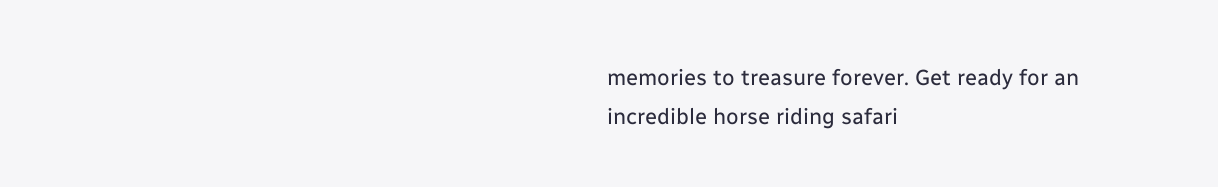memories to treasure forever. Get ready for an incredible horse riding safari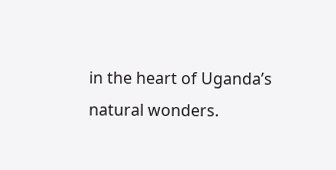in the heart of Uganda’s natural wonders.